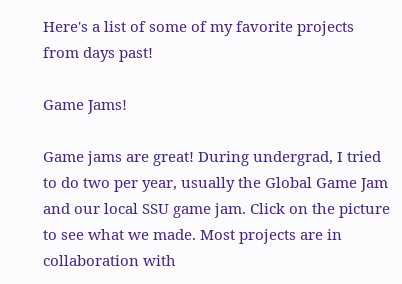Here's a list of some of my favorite projects from days past!

Game Jams!

Game jams are great! During undergrad, I tried to do two per year, usually the Global Game Jam and our local SSU game jam. Click on the picture to see what we made. Most projects are in collaboration with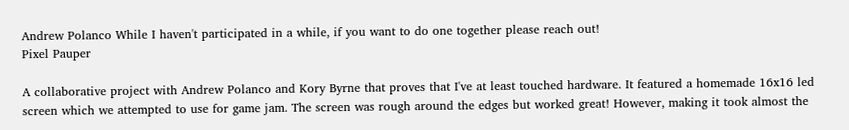Andrew Polanco While I haven't participated in a while, if you want to do one together please reach out!
Pixel Pauper

A collaborative project with Andrew Polanco and Kory Byrne that proves that I've at least touched hardware. It featured a homemade 16x16 led screen which we attempted to use for game jam. The screen was rough around the edges but worked great! However, making it took almost the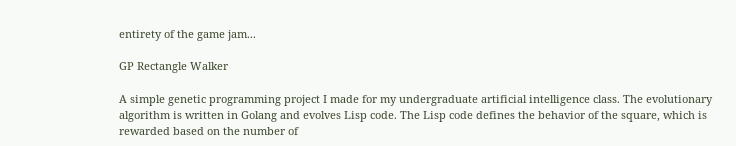entirety of the game jam...

GP Rectangle Walker

A simple genetic programming project I made for my undergraduate artificial intelligence class. The evolutionary algorithm is written in Golang and evolves Lisp code. The Lisp code defines the behavior of the square, which is rewarded based on the number of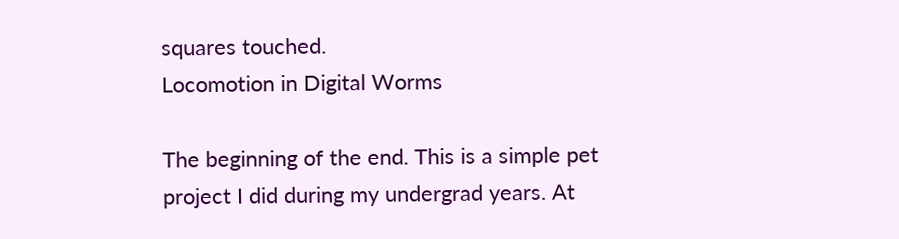squares touched.
Locomotion in Digital Worms

The beginning of the end. This is a simple pet project I did during my undergrad years. At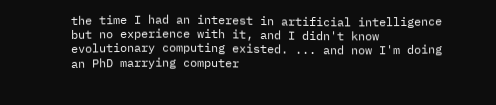the time I had an interest in artificial intelligence but no experience with it, and I didn't know evolutionary computing existed. ... and now I'm doing an PhD marrying computer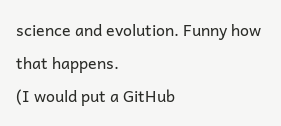science and evolution. Funny how that happens.
(I would put a GitHub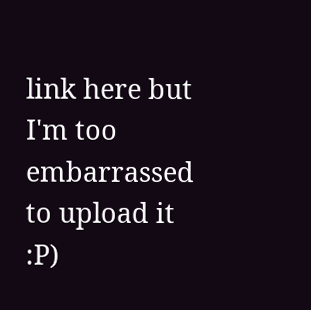link here but I'm too embarrassed to upload it :P)